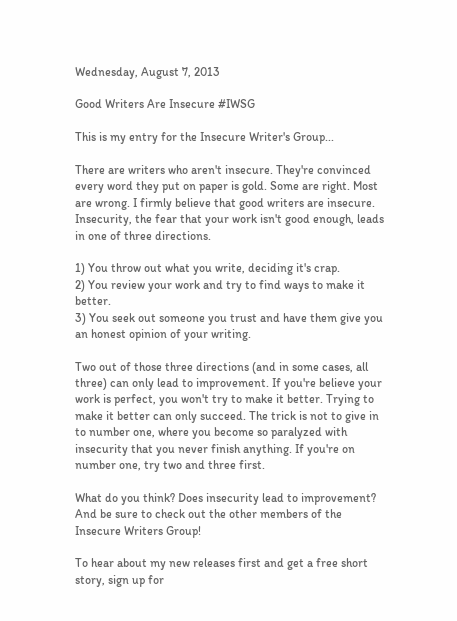Wednesday, August 7, 2013

Good Writers Are Insecure #IWSG

This is my entry for the Insecure Writer's Group...

There are writers who aren't insecure. They're convinced every word they put on paper is gold. Some are right. Most are wrong. I firmly believe that good writers are insecure. Insecurity, the fear that your work isn't good enough, leads in one of three directions.

1) You throw out what you write, deciding it's crap.
2) You review your work and try to find ways to make it better.
3) You seek out someone you trust and have them give you an honest opinion of your writing.

Two out of those three directions (and in some cases, all three) can only lead to improvement. If you're believe your work is perfect, you won't try to make it better. Trying to make it better can only succeed. The trick is not to give in to number one, where you become so paralyzed with insecurity that you never finish anything. If you're on number one, try two and three first.

What do you think? Does insecurity lead to improvement? And be sure to check out the other members of the Insecure Writers Group!

To hear about my new releases first and get a free short story, sign up for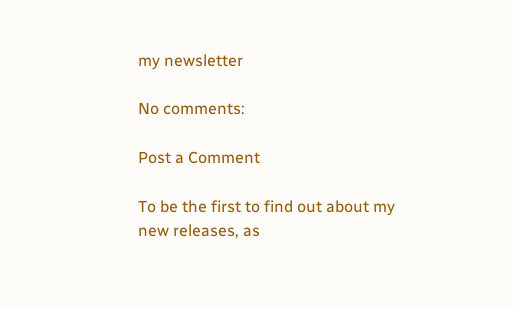my newsletter

No comments:

Post a Comment

To be the first to find out about my new releases, as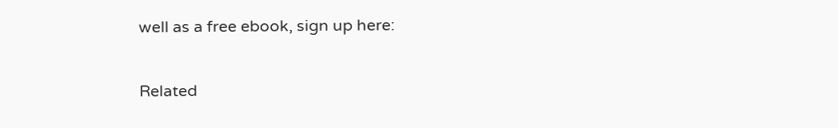well as a free ebook, sign up here:

Related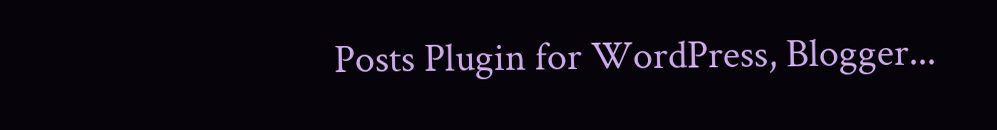Posts Plugin for WordPress, Blogger...